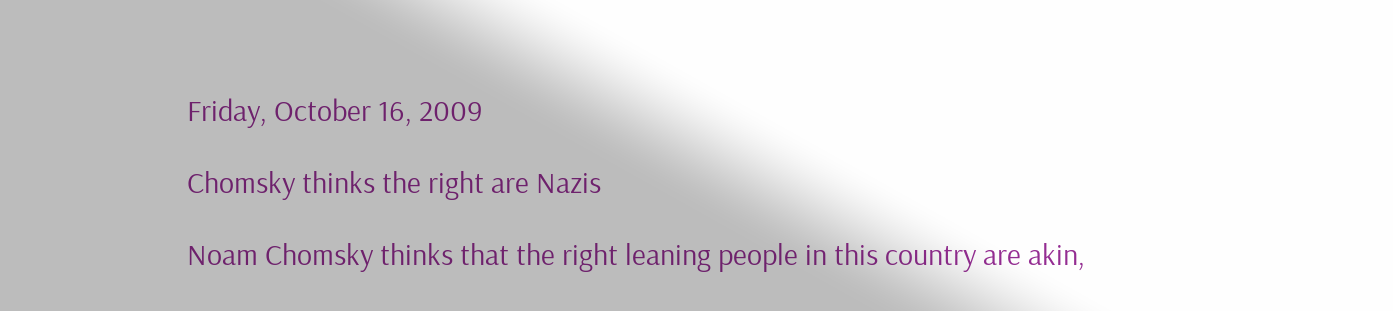Friday, October 16, 2009

Chomsky thinks the right are Nazis

Noam Chomsky thinks that the right leaning people in this country are akin,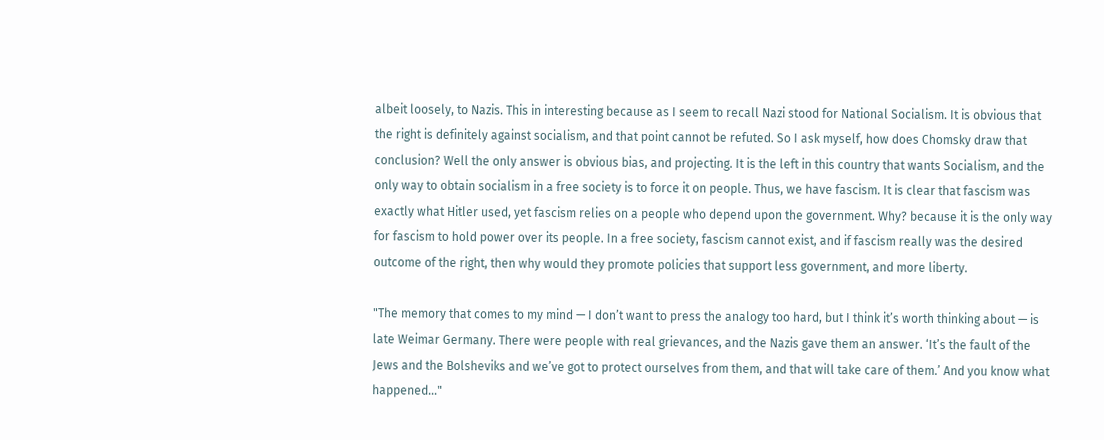albeit loosely, to Nazis. This in interesting because as I seem to recall Nazi stood for National Socialism. It is obvious that the right is definitely against socialism, and that point cannot be refuted. So I ask myself, how does Chomsky draw that conclusion? Well the only answer is obvious bias, and projecting. It is the left in this country that wants Socialism, and the only way to obtain socialism in a free society is to force it on people. Thus, we have fascism. It is clear that fascism was exactly what Hitler used, yet fascism relies on a people who depend upon the government. Why? because it is the only way for fascism to hold power over its people. In a free society, fascism cannot exist, and if fascism really was the desired outcome of the right, then why would they promote policies that support less government, and more liberty.

"The memory that comes to my mind — I don’t want to press the analogy too hard, but I think it’s worth thinking about — is late Weimar Germany. There were people with real grievances, and the Nazis gave them an answer. ‘It’s the fault of the Jews and the Bolsheviks and we’ve got to protect ourselves from them, and that will take care of them.’ And you know what happened…"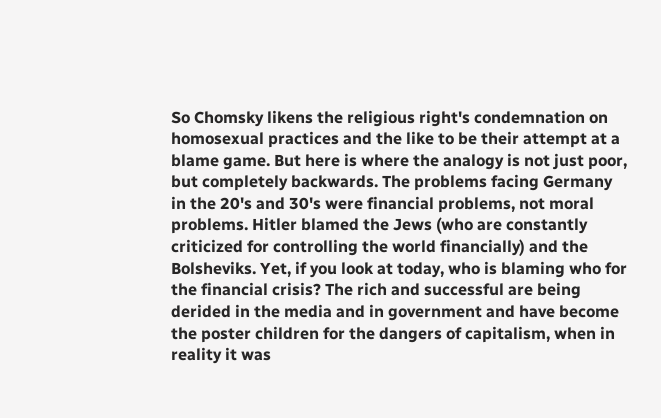So Chomsky likens the religious right's condemnation on homosexual practices and the like to be their attempt at a blame game. But here is where the analogy is not just poor, but completely backwards. The problems facing Germany in the 20's and 30's were financial problems, not moral problems. Hitler blamed the Jews (who are constantly criticized for controlling the world financially) and the Bolsheviks. Yet, if you look at today, who is blaming who for the financial crisis? The rich and successful are being derided in the media and in government and have become the poster children for the dangers of capitalism, when in reality it was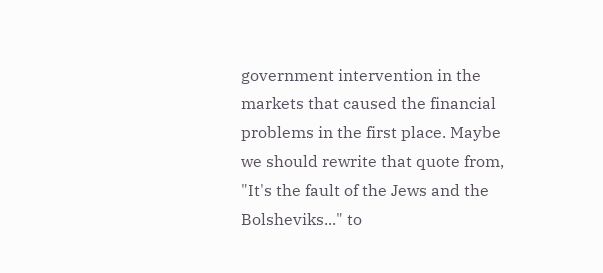government intervention in the markets that caused the financial problems in the first place. Maybe we should rewrite that quote from, "It's the fault of the Jews and the Bolsheviks..." to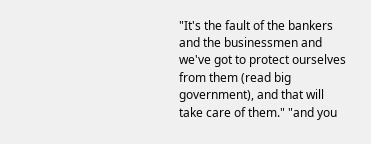"It's the fault of the bankers and the businessmen and we've got to protect ourselves from them (read big government), and that will take care of them." "and you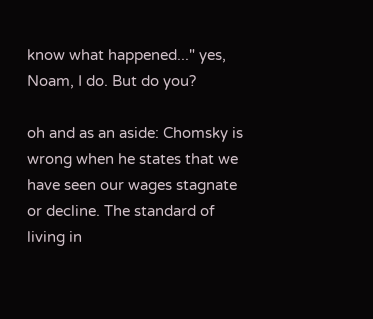know what happened..." yes, Noam, I do. But do you?

oh and as an aside: Chomsky is wrong when he states that we have seen our wages stagnate or decline. The standard of living in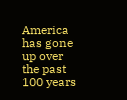America has gone up over the past 100 years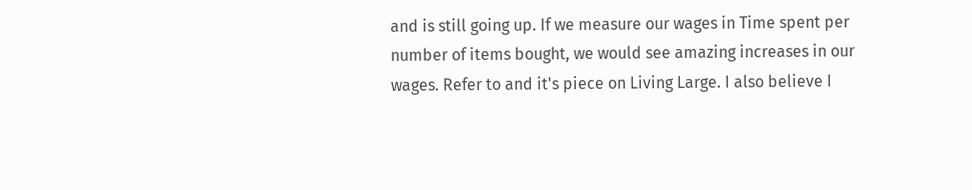and is still going up. If we measure our wages in Time spent per number of items bought, we would see amazing increases in our wages. Refer to and it's piece on Living Large. I also believe I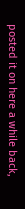posted it on here a while back,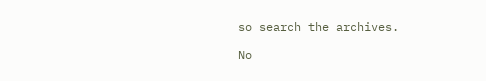so search the archives.

No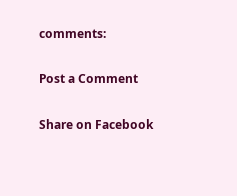comments:

Post a Comment

Share on Facebook